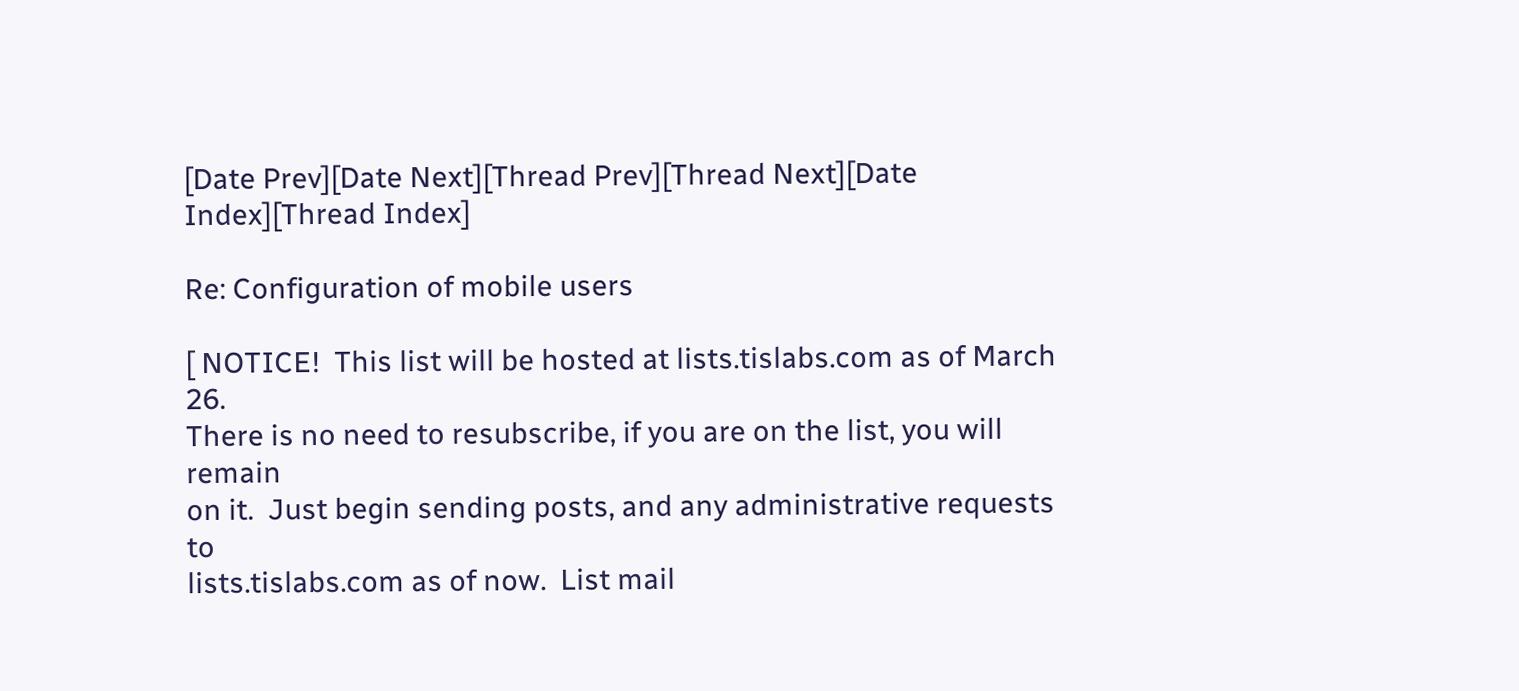[Date Prev][Date Next][Thread Prev][Thread Next][Date Index][Thread Index]

Re: Configuration of mobile users

[ NOTICE!  This list will be hosted at lists.tislabs.com as of March 26.
There is no need to resubscribe, if you are on the list, you will remain
on it.  Just begin sending posts, and any administrative requests to
lists.tislabs.com as of now.  List mail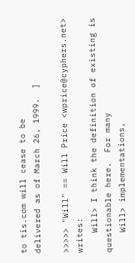to tis.com will cease to be
delivered as of March 26, 1999.  ]

>>>>> "Will" == Will Price <wprice@cyphers.net> writes:
    Will> I think the definition of existing is questionable here.  For many
    Will> implementations,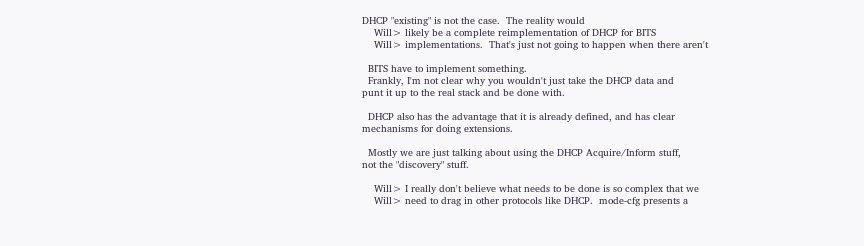DHCP "existing" is not the case.  The reality would
    Will> likely be a complete reimplementation of DHCP for BITS
    Will> implementations.  That's just not going to happen when there aren't

  BITS have to implement something.
  Frankly, I'm not clear why you wouldn't just take the DHCP data and
punt it up to the real stack and be done with.

  DHCP also has the advantage that it is already defined, and has clear
mechanisms for doing extensions.

  Mostly we are just talking about using the DHCP Acquire/Inform stuff,
not the "discovery" stuff.

    Will> I really don't believe what needs to be done is so complex that we
    Will> need to drag in other protocols like DHCP.  mode-cfg presents a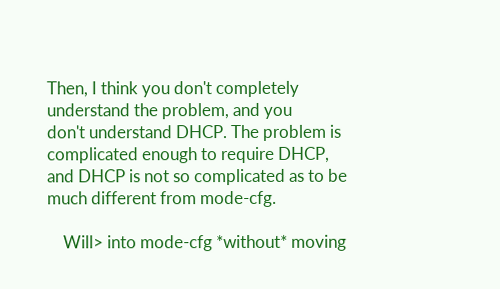Then, I think you don't completely understand the problem, and you
don't understand DHCP. The problem is complicated enough to require DHCP,
and DHCP is not so complicated as to be much different from mode-cfg.

    Will> into mode-cfg *without* moving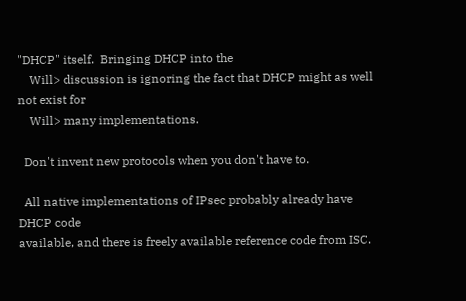"DHCP" itself.  Bringing DHCP into the
    Will> discussion is ignoring the fact that DHCP might as well not exist for
    Will> many implementations.

  Don't invent new protocols when you don't have to.

  All native implementations of IPsec probably already have DHCP code
available, and there is freely available reference code from ISC.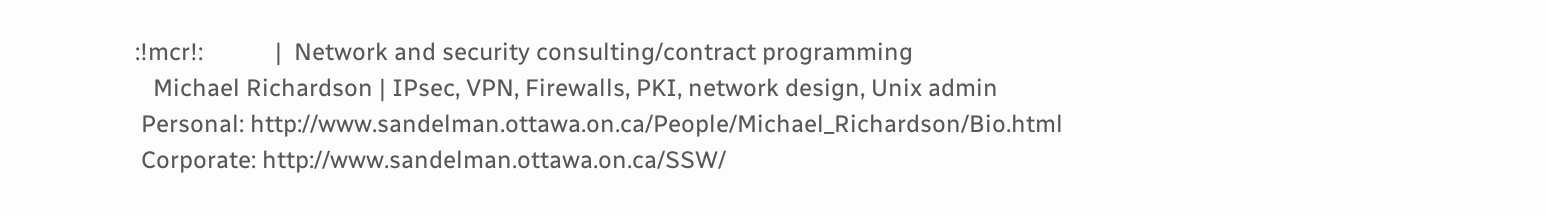:!mcr!:            |  Network and security consulting/contract programming
   Michael Richardson | IPsec, VPN, Firewalls, PKI, network design, Unix admin
 Personal: http://www.sandelman.ottawa.on.ca/People/Michael_Richardson/Bio.html
 Corporate: http://www.sandelman.ottawa.on.ca/SSW/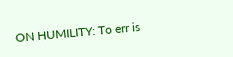ON HUMILITY: To err is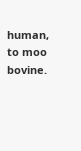human, to moo bovine.